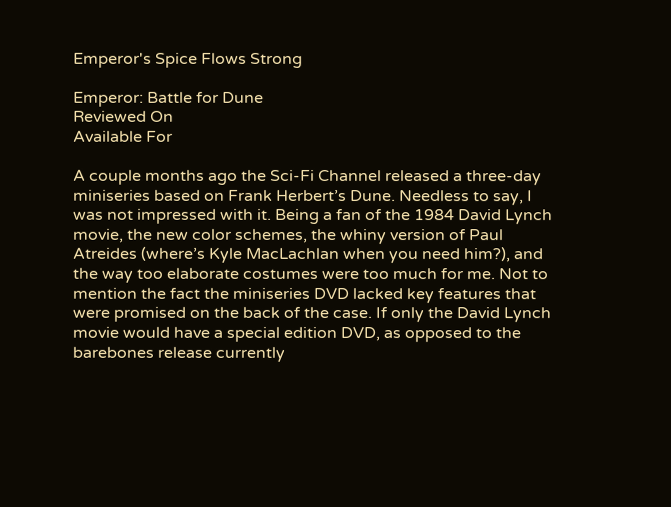Emperor's Spice Flows Strong

Emperor: Battle for Dune
Reviewed On
Available For

A couple months ago the Sci-Fi Channel released a three-day miniseries based on Frank Herbert’s Dune. Needless to say, I was not impressed with it. Being a fan of the 1984 David Lynch movie, the new color schemes, the whiny version of Paul Atreides (where’s Kyle MacLachlan when you need him?), and the way too elaborate costumes were too much for me. Not to mention the fact the miniseries DVD lacked key features that were promised on the back of the case. If only the David Lynch movie would have a special edition DVD, as opposed to the barebones release currently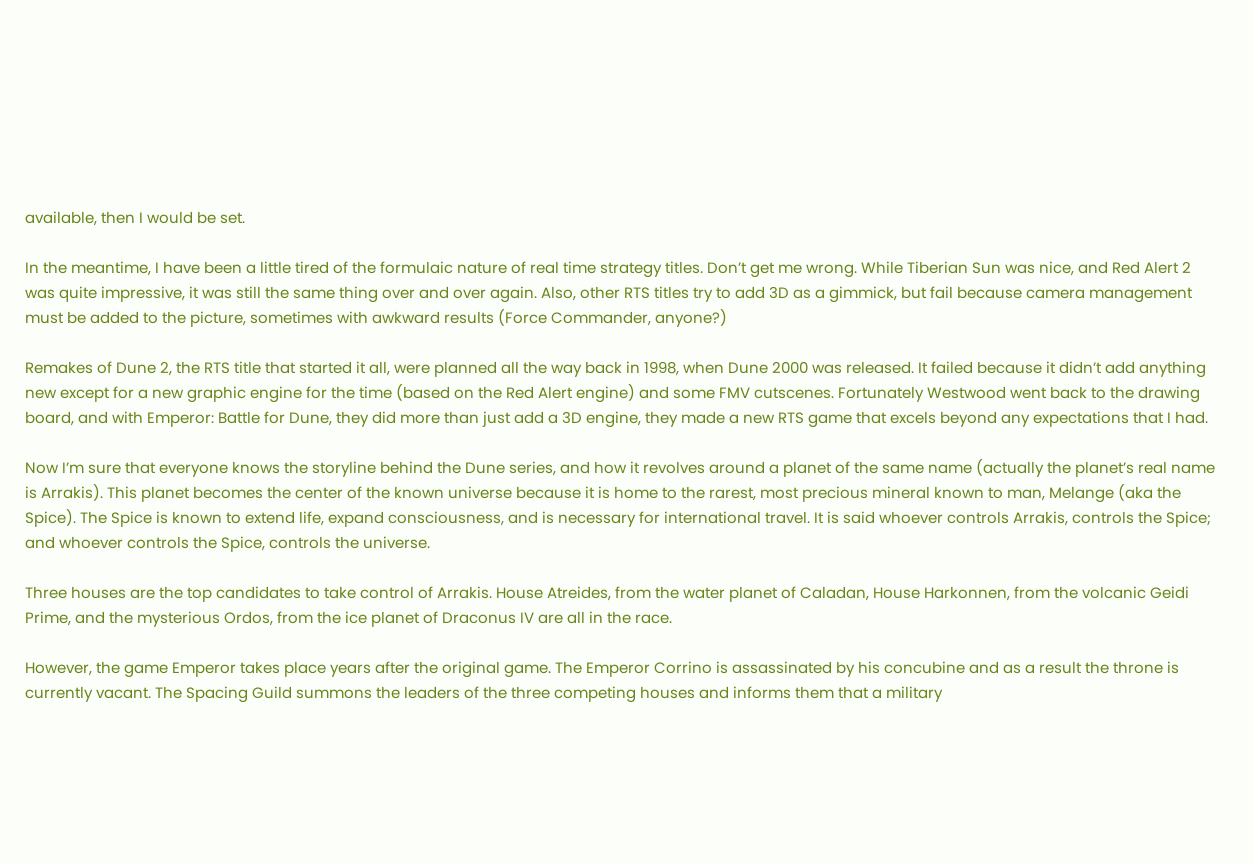available, then I would be set.

In the meantime, I have been a little tired of the formulaic nature of real time strategy titles. Don’t get me wrong. While Tiberian Sun was nice, and Red Alert 2 was quite impressive, it was still the same thing over and over again. Also, other RTS titles try to add 3D as a gimmick, but fail because camera management must be added to the picture, sometimes with awkward results (Force Commander, anyone?)

Remakes of Dune 2, the RTS title that started it all, were planned all the way back in 1998, when Dune 2000 was released. It failed because it didn’t add anything new except for a new graphic engine for the time (based on the Red Alert engine) and some FMV cutscenes. Fortunately Westwood went back to the drawing board, and with Emperor: Battle for Dune, they did more than just add a 3D engine, they made a new RTS game that excels beyond any expectations that I had.

Now I’m sure that everyone knows the storyline behind the Dune series, and how it revolves around a planet of the same name (actually the planet’s real name is Arrakis). This planet becomes the center of the known universe because it is home to the rarest, most precious mineral known to man, Melange (aka the Spice). The Spice is known to extend life, expand consciousness, and is necessary for international travel. It is said whoever controls Arrakis, controls the Spice; and whoever controls the Spice, controls the universe.

Three houses are the top candidates to take control of Arrakis. House Atreides, from the water planet of Caladan, House Harkonnen, from the volcanic Geidi Prime, and the mysterious Ordos, from the ice planet of Draconus IV are all in the race.

However, the game Emperor takes place years after the original game. The Emperor Corrino is assassinated by his concubine and as a result the throne is currently vacant. The Spacing Guild summons the leaders of the three competing houses and informs them that a military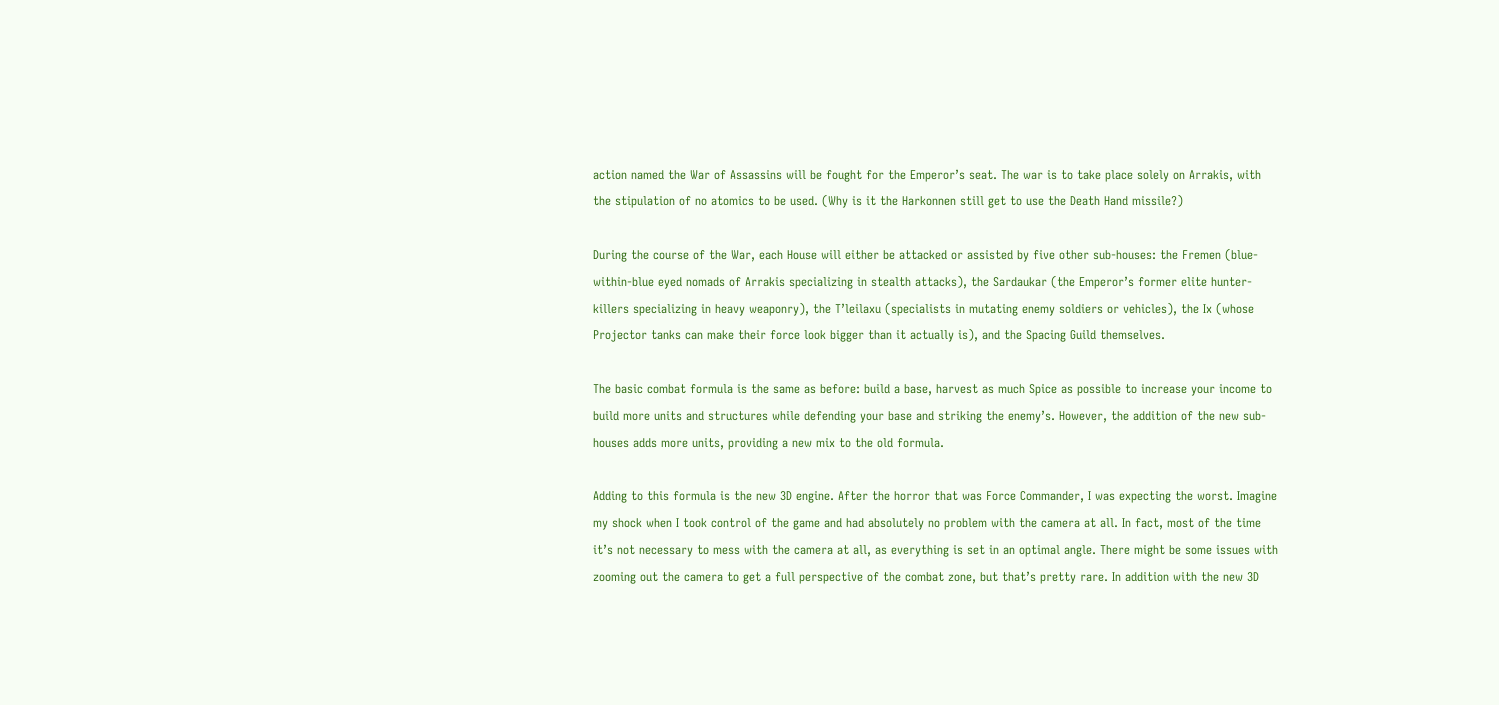action named the War of Assassins will be fought for the Emperor’s seat. The war is to take place solely on Arrakis, with the stipulation of no atomics to be used. (Why is it the Harkonnen still get to use the Death Hand missile?)

During the course of the War, each House will either be attacked or assisted by five other sub-houses: the Fremen (blue-within-blue eyed nomads of Arrakis specializing in stealth attacks), the Sardaukar (the Emperor’s former elite hunter-killers specializing in heavy weaponry), the T’leilaxu (specialists in mutating enemy soldiers or vehicles), the Ix (whose Projector tanks can make their force look bigger than it actually is), and the Spacing Guild themselves.

The basic combat formula is the same as before: build a base, harvest as much Spice as possible to increase your income to build more units and structures while defending your base and striking the enemy’s. However, the addition of the new sub-houses adds more units, providing a new mix to the old formula.

Adding to this formula is the new 3D engine. After the horror that was Force Commander, I was expecting the worst. Imagine my shock when I took control of the game and had absolutely no problem with the camera at all. In fact, most of the time it’s not necessary to mess with the camera at all, as everything is set in an optimal angle. There might be some issues with zooming out the camera to get a full perspective of the combat zone, but that’s pretty rare. In addition with the new 3D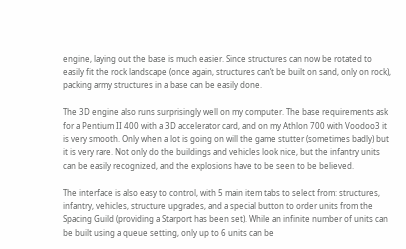engine, laying out the base is much easier. Since structures can now be rotated to easily fit the rock landscape (once again, structures can’t be built on sand, only on rock), packing army structures in a base can be easily done.

The 3D engine also runs surprisingly well on my computer. The base requirements ask for a Pentium II 400 with a 3D accelerator card, and on my Athlon 700 with Voodoo3 it is very smooth. Only when a lot is going on will the game stutter (sometimes badly) but it is very rare. Not only do the buildings and vehicles look nice, but the infantry units can be easily recognized, and the explosions have to be seen to be believed.

The interface is also easy to control, with 5 main item tabs to select from: structures, infantry, vehicles, structure upgrades, and a special button to order units from the Spacing Guild (providing a Starport has been set). While an infinite number of units can be built using a queue setting, only up to 6 units can be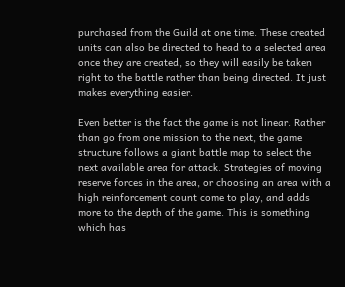purchased from the Guild at one time. These created units can also be directed to head to a selected area once they are created, so they will easily be taken right to the battle rather than being directed. It just makes everything easier.

Even better is the fact the game is not linear. Rather than go from one mission to the next, the game structure follows a giant battle map to select the next available area for attack. Strategies of moving reserve forces in the area, or choosing an area with a high reinforcement count come to play, and adds more to the depth of the game. This is something which has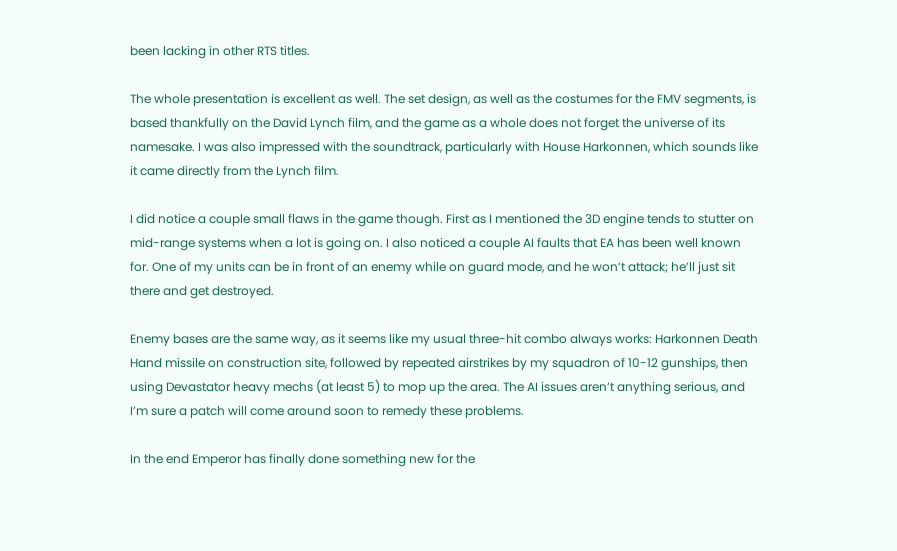been lacking in other RTS titles.

The whole presentation is excellent as well. The set design, as well as the costumes for the FMV segments, is based thankfully on the David Lynch film, and the game as a whole does not forget the universe of its namesake. I was also impressed with the soundtrack, particularly with House Harkonnen, which sounds like it came directly from the Lynch film.

I did notice a couple small flaws in the game though. First as I mentioned the 3D engine tends to stutter on mid-range systems when a lot is going on. I also noticed a couple AI faults that EA has been well known for. One of my units can be in front of an enemy while on guard mode, and he won’t attack; he’ll just sit there and get destroyed.

Enemy bases are the same way, as it seems like my usual three-hit combo always works: Harkonnen Death Hand missile on construction site, followed by repeated airstrikes by my squadron of 10-12 gunships, then using Devastator heavy mechs (at least 5) to mop up the area. The AI issues aren’t anything serious, and I’m sure a patch will come around soon to remedy these problems.

In the end Emperor has finally done something new for the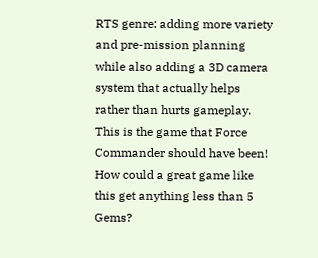RTS genre: adding more variety and pre-mission planning while also adding a 3D camera system that actually helps rather than hurts gameplay. This is the game that Force Commander should have been! How could a great game like this get anything less than 5 Gems?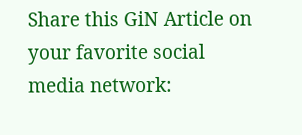Share this GiN Article on your favorite social media network: